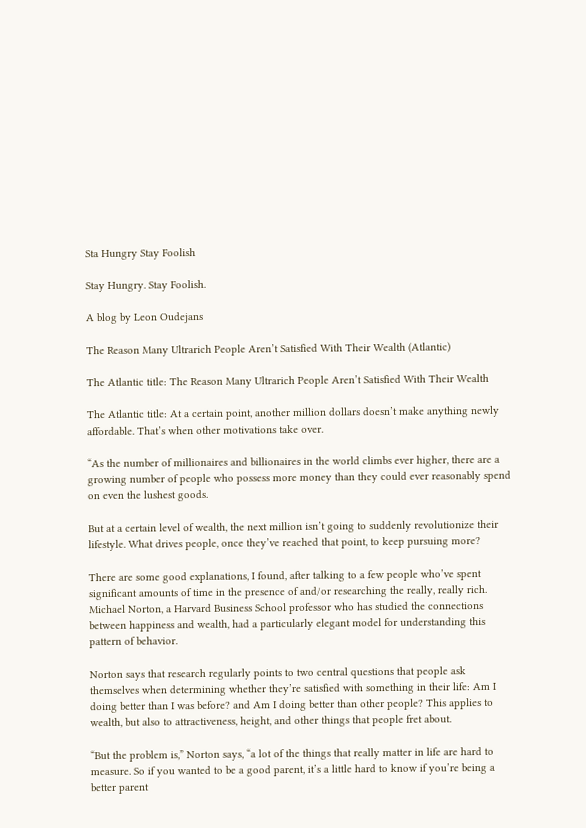Sta Hungry Stay Foolish

Stay Hungry. Stay Foolish.

A blog by Leon Oudejans

The Reason Many Ultrarich People Aren’t Satisfied With Their Wealth (Atlantic)

The Atlantic title: The Reason Many Ultrarich People Aren’t Satisfied With Their Wealth

The Atlantic title: At a certain point, another million dollars doesn’t make anything newly affordable. That’s when other motivations take over.

“As the number of millionaires and billionaires in the world climbs ever higher, there are a growing number of people who possess more money than they could ever reasonably spend on even the lushest goods.

But at a certain level of wealth, the next million isn’t going to suddenly revolutionize their lifestyle. What drives people, once they’ve reached that point, to keep pursuing more?

There are some good explanations, I found, after talking to a few people who’ve spent significant amounts of time in the presence of and/or researching the really, really rich. Michael Norton, a Harvard Business School professor who has studied the connections between happiness and wealth, had a particularly elegant model for understanding this pattern of behavior.

Norton says that research regularly points to two central questions that people ask themselves when determining whether they’re satisfied with something in their life: Am I doing better than I was before? and Am I doing better than other people? This applies to wealth, but also to attractiveness, height, and other things that people fret about.

“But the problem is,” Norton says, “a lot of the things that really matter in life are hard to measure. So if you wanted to be a good parent, it’s a little hard to know if you’re being a better parent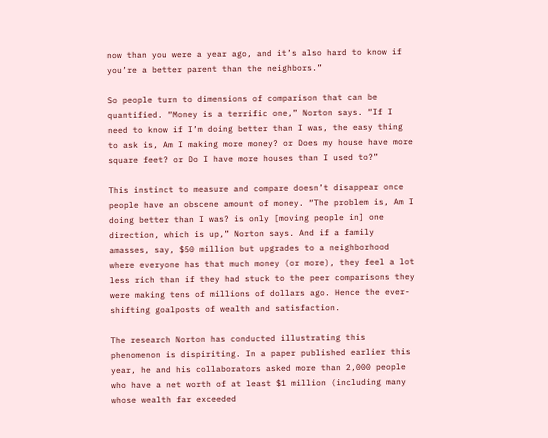now than you were a year ago, and it’s also hard to know if you’re a better parent than the neighbors.”

So people turn to dimensions of comparison that can be quantified. “Money is a terrific one,” Norton says. “If I need to know if I’m doing better than I was, the easy thing to ask is, Am I making more money? or Does my house have more square feet? or Do I have more houses than I used to?”

This instinct to measure and compare doesn’t disappear once people have an obscene amount of money. “The problem is, Am I doing better than I was? is only [moving people in] one direction, which is up,” Norton says. And if a family amasses, say, $50 million but upgrades to a neighborhood where everyone has that much money (or more), they feel a lot less rich than if they had stuck to the peer comparisons they were making tens of millions of dollars ago. Hence the ever-shifting goalposts of wealth and satisfaction.

The research Norton has conducted illustrating this phenomenon is dispiriting. In a paper published earlier this year, he and his collaborators asked more than 2,000 people who have a net worth of at least $1 million (including many whose wealth far exceeded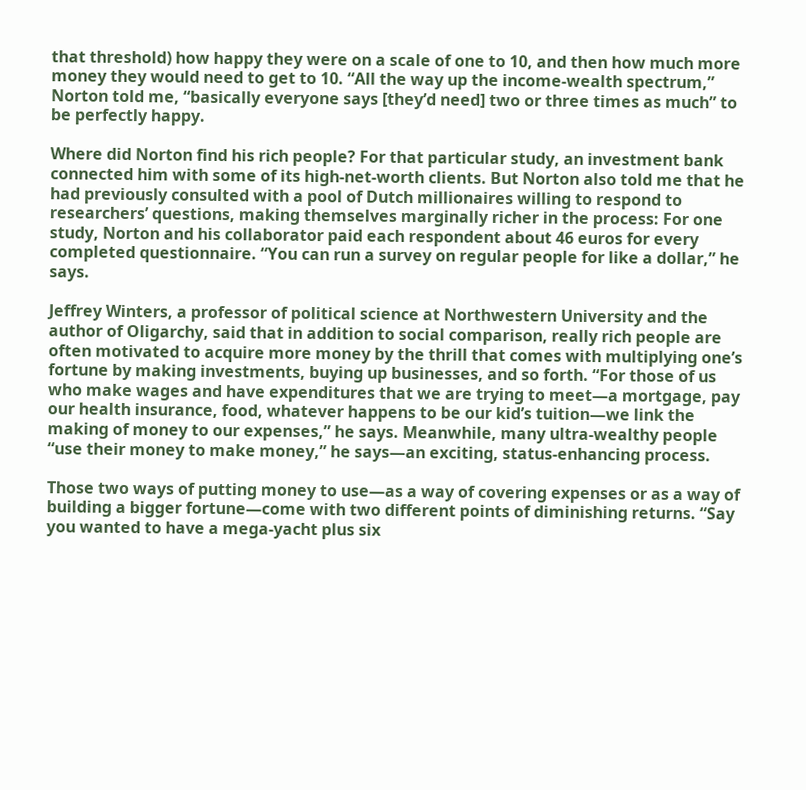that threshold) how happy they were on a scale of one to 10, and then how much more money they would need to get to 10. “All the way up the income-wealth spectrum,” Norton told me, “basically everyone says [they’d need] two or three times as much” to be perfectly happy.

Where did Norton find his rich people? For that particular study, an investment bank connected him with some of its high-net-worth clients. But Norton also told me that he had previously consulted with a pool of Dutch millionaires willing to respond to researchers’ questions, making themselves marginally richer in the process: For one study, Norton and his collaborator paid each respondent about 46 euros for every completed questionnaire. “You can run a survey on regular people for like a dollar,” he says.

Jeffrey Winters, a professor of political science at Northwestern University and the author of Oligarchy, said that in addition to social comparison, really rich people are often motivated to acquire more money by the thrill that comes with multiplying one’s fortune by making investments, buying up businesses, and so forth. “For those of us who make wages and have expenditures that we are trying to meet—a mortgage, pay our health insurance, food, whatever happens to be our kid’s tuition—we link the making of money to our expenses,” he says. Meanwhile, many ultra-wealthy people “use their money to make money,” he says—an exciting, status-enhancing process.

Those two ways of putting money to use—as a way of covering expenses or as a way of building a bigger fortune—come with two different points of diminishing returns. “Say you wanted to have a mega-yacht plus six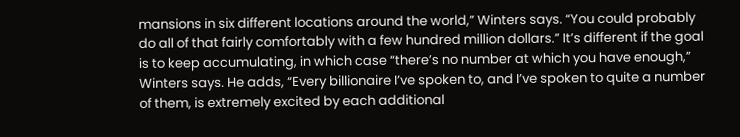mansions in six different locations around the world,” Winters says. “You could probably do all of that fairly comfortably with a few hundred million dollars.” It’s different if the goal is to keep accumulating, in which case “there’s no number at which you have enough,” Winters says. He adds, “Every billionaire I’ve spoken to, and I’ve spoken to quite a number of them, is extremely excited by each additional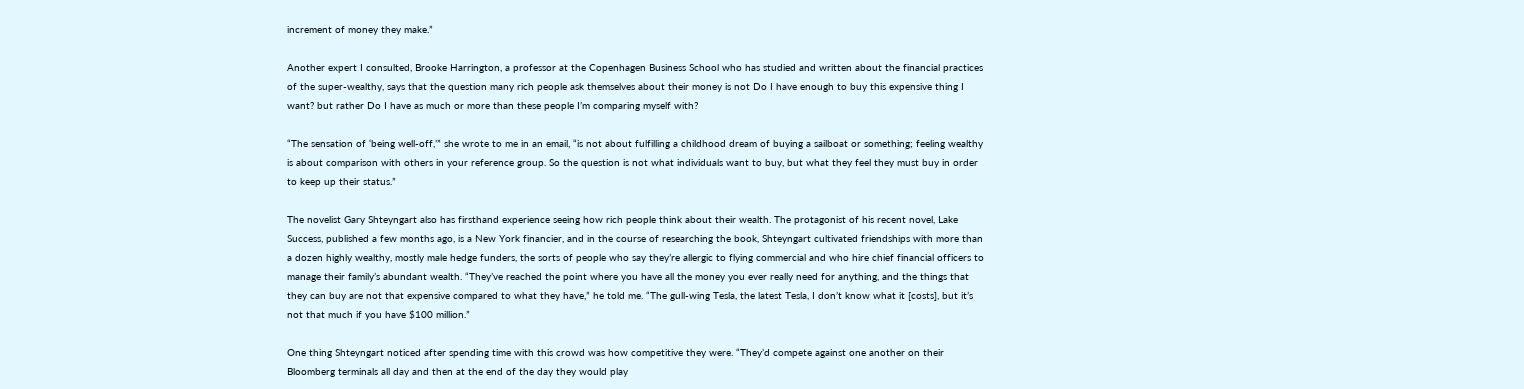increment of money they make.”

Another expert I consulted, Brooke Harrington, a professor at the Copenhagen Business School who has studied and written about the financial practices of the super-wealthy, says that the question many rich people ask themselves about their money is not Do I have enough to buy this expensive thing I want? but rather Do I have as much or more than these people I’m comparing myself with?

“The sensation of ‘being well-off,’” she wrote to me in an email, “is not about fulfilling a childhood dream of buying a sailboat or something; feeling wealthy is about comparison with others in your reference group. So the question is not what individuals want to buy, but what they feel they must buy in order to keep up their status.”

The novelist Gary Shteyngart also has firsthand experience seeing how rich people think about their wealth. The protagonist of his recent novel, Lake Success, published a few months ago, is a New York financier, and in the course of researching the book, Shteyngart cultivated friendships with more than a dozen highly wealthy, mostly male hedge funders, the sorts of people who say they’re allergic to flying commercial and who hire chief financial officers to manage their family’s abundant wealth. “They’ve reached the point where you have all the money you ever really need for anything, and the things that they can buy are not that expensive compared to what they have,” he told me. “The gull-wing Tesla, the latest Tesla, I don’t know what it [costs], but it’s not that much if you have $100 million.”

One thing Shteyngart noticed after spending time with this crowd was how competitive they were. “They’d compete against one another on their Bloomberg terminals all day and then at the end of the day they would play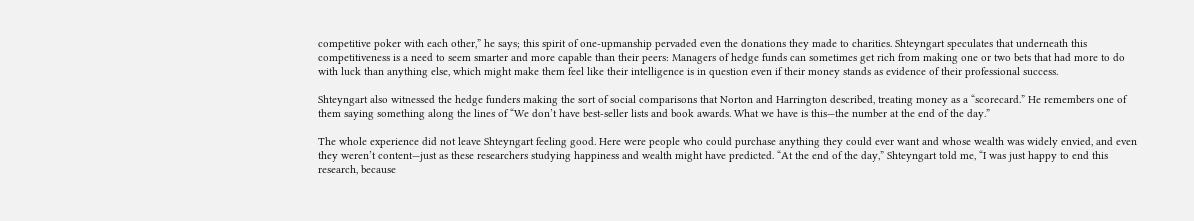competitive poker with each other,” he says; this spirit of one-upmanship pervaded even the donations they made to charities. Shteyngart speculates that underneath this competitiveness is a need to seem smarter and more capable than their peers: Managers of hedge funds can sometimes get rich from making one or two bets that had more to do with luck than anything else, which might make them feel like their intelligence is in question even if their money stands as evidence of their professional success.

Shteyngart also witnessed the hedge funders making the sort of social comparisons that Norton and Harrington described, treating money as a “scorecard.” He remembers one of them saying something along the lines of “We don’t have best-seller lists and book awards. What we have is this—the number at the end of the day.”

The whole experience did not leave Shteyngart feeling good. Here were people who could purchase anything they could ever want and whose wealth was widely envied, and even they weren’t content—just as these researchers studying happiness and wealth might have predicted. “At the end of the day,” Shteyngart told me, “I was just happy to end this research, because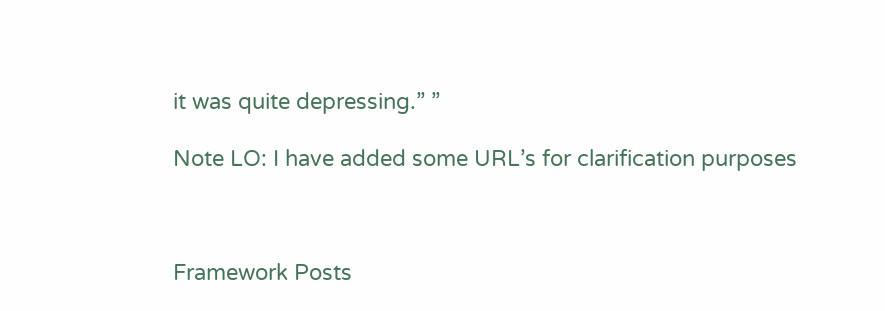it was quite depressing.” ”

Note LO: I have added some URL’s for clarification purposes



Framework Posts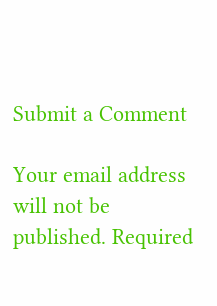Submit a Comment

Your email address will not be published. Required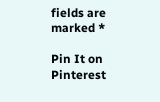fields are marked *

Pin It on Pinterest